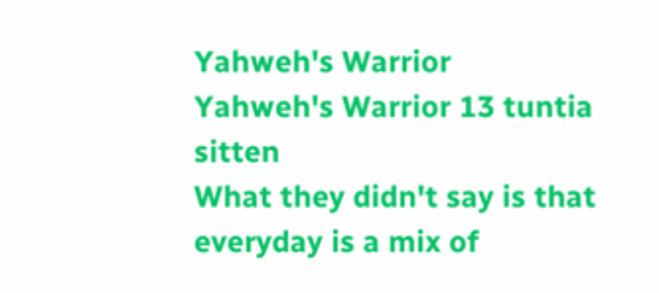Yahweh's Warrior
Yahweh's Warrior 13 tuntia sitten
What they didn't say is that everyday is a mix of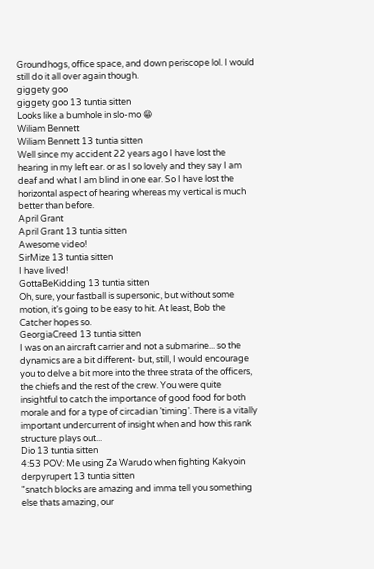Groundhogs, office space, and down periscope lol. I would still do it all over again though.
giggety goo
giggety goo 13 tuntia sitten
Looks like a bumhole in slo-mo 😁
Wiliam Bennett
Wiliam Bennett 13 tuntia sitten
Well since my accident 22 years ago I have lost the hearing in my left ear. or as I so lovely and they say I am deaf and what I am blind in one ear. So I have lost the horizontal aspect of hearing whereas my vertical is much better than before.
April Grant
April Grant 13 tuntia sitten
Awesome video!
SirMize 13 tuntia sitten
I have lived!
GottaBeKidding 13 tuntia sitten
Oh, sure, your fastball is supersonic, but without some motion, it's going to be easy to hit. At least, Bob the Catcher hopes so.
GeorgiaCreed 13 tuntia sitten
I was on an aircraft carrier and not a submarine... so the dynamics are a bit different- but, still, I would encourage you to delve a bit more into the three strata of the officers, the chiefs and the rest of the crew. You were quite insightful to catch the importance of good food for both morale and for a type of circadian ’timing’. There is a vitally important undercurrent of insight when and how this rank structure plays out...
Dio 13 tuntia sitten
4:53 POV: Me using Za Warudo when fighting Kakyoin
derpyrupert 13 tuntia sitten
"snatch blocks are amazing and imma tell you something else thats amazing, our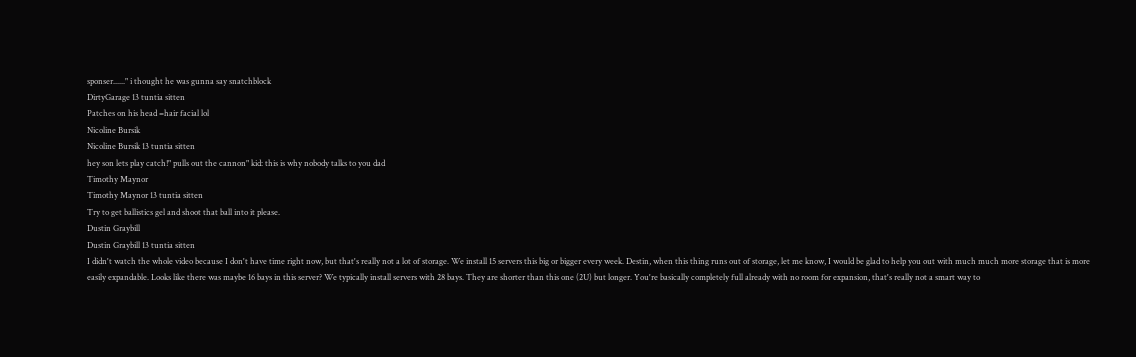sponser......" i thought he was gunna say snatchblock
DirtyGarage 13 tuntia sitten
Patches on his head =hair facial lol
Nicoline Bursik
Nicoline Bursik 13 tuntia sitten
hey son lets play catch!" pulls out the cannon" kid: this is why nobody talks to you dad
Timothy Maynor
Timothy Maynor 13 tuntia sitten
Try to get ballistics gel and shoot that ball into it please.
Dustin Graybill
Dustin Graybill 13 tuntia sitten
I didn't watch the whole video because I don't have time right now, but that's really not a lot of storage. We install 15 servers this big or bigger every week. Destin, when this thing runs out of storage, let me know, I would be glad to help you out with much much more storage that is more easily expandable. Looks like there was maybe 16 bays in this server? We typically install servers with 28 bays. They are shorter than this one (2U) but longer. You're basically completely full already with no room for expansion, that's really not a smart way to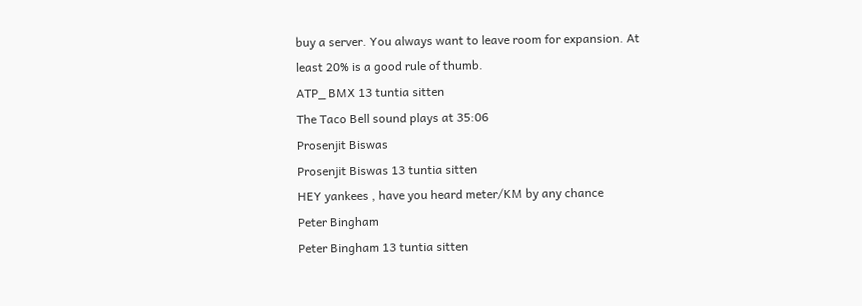buy a server. You always want to leave room for expansion. At least 20% is a good rule of thumb.
ATP_ BMX 13 tuntia sitten
The Taco Bell sound plays at 35:06
Prosenjit Biswas
Prosenjit Biswas 13 tuntia sitten
HEY yankees , have you heard meter/KM by any chance
Peter Bingham
Peter Bingham 13 tuntia sitten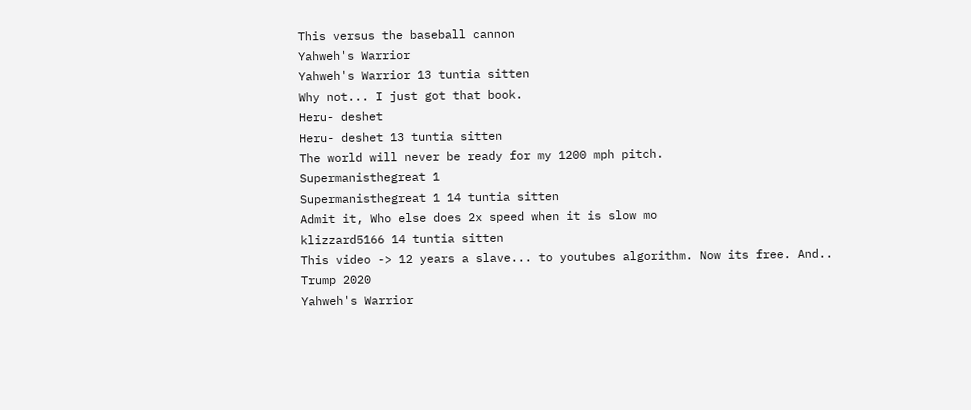This versus the baseball cannon
Yahweh's Warrior
Yahweh's Warrior 13 tuntia sitten
Why not... I just got that book.
Heru- deshet
Heru- deshet 13 tuntia sitten
The world will never be ready for my 1200 mph pitch.
Supermanisthegreat 1
Supermanisthegreat 1 14 tuntia sitten
Admit it, Who else does 2x speed when it is slow mo
klizzard5166 14 tuntia sitten
This video -> 12 years a slave... to youtubes algorithm. Now its free. And.. Trump 2020
Yahweh's Warrior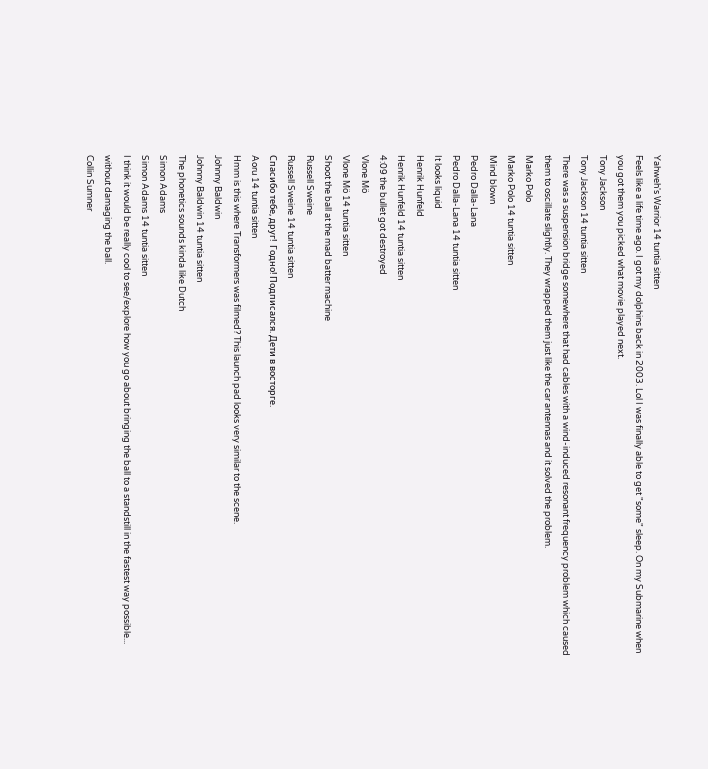Yahweh's Warrior 14 tuntia sitten
Feels like a life time ago. I got my dolphins back in 2003. Lol I was finally able to get "some" sleep. On my Submarine when you got them you picked what movie played next.
Tony Jackson
Tony Jackson 14 tuntia sitten
There was a suspension bridge somewhere that had cables with a wind-induced resonant frequency problem which caused them to oscillate slightly. They wrapped them just like the car antennas and it solved the problem.
Marko Polo
Marko Polo 14 tuntia sitten
Mind blown
Pedro Dalla-Lana
Pedro Dalla-Lana 14 tuntia sitten
It looks liquid
Henrik Hunfeld
Henrik Hunfeld 14 tuntia sitten
4:09 the bullet got destroyed
Vlone Mö
Vlone Mö 14 tuntia sitten
Shoot the ball at the mad batter machine
Russell Sweine
Russell Sweine 14 tuntia sitten
Спасибо тебе, друг!  Годно! Подписался. Дети в восторге.
Aoru 14 tuntia sitten
Hmm is this where Transformers was filmed? This launch pad looks very similar to the scene.
Johnny Baldwin
Johnny Baldwin 14 tuntia sitten
The phonetics sounds kinda like Dutch
Simon Adams
Simon Adams 14 tuntia sitten
I think it would be really cool to see/explore how you go about bringing the ball to a standstill in the fastest way possible... without damaging the ball.
Collin Sumner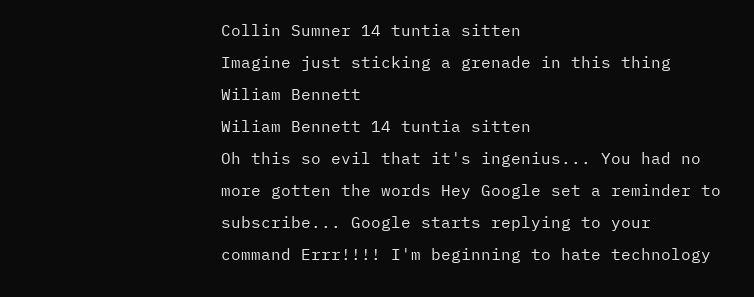Collin Sumner 14 tuntia sitten
Imagine just sticking a grenade in this thing
Wiliam Bennett
Wiliam Bennett 14 tuntia sitten
Oh this so evil that it's ingenius... You had no more gotten the words Hey Google set a reminder to subscribe... Google starts replying to your command Errr!!!! I'm beginning to hate technology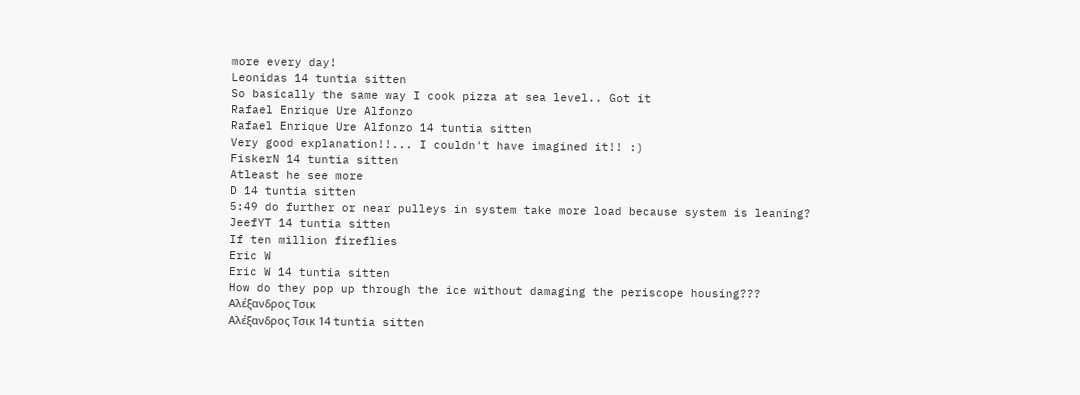more every day!
Leonidas 14 tuntia sitten
So basically the same way I cook pizza at sea level.. Got it
Rafael Enrique Ure Alfonzo
Rafael Enrique Ure Alfonzo 14 tuntia sitten
Very good explanation!!... I couldn't have imagined it!! :)
FiskerN 14 tuntia sitten
Atleast he see more
D 14 tuntia sitten
5:49 do further or near pulleys in system take more load because system is leaning?
JeefYT 14 tuntia sitten
If ten million fireflies
Eric W
Eric W 14 tuntia sitten
How do they pop up through the ice without damaging the periscope housing???
Αλέξανδρος Τσικ
Αλέξανδρος Τσικ 14 tuntia sitten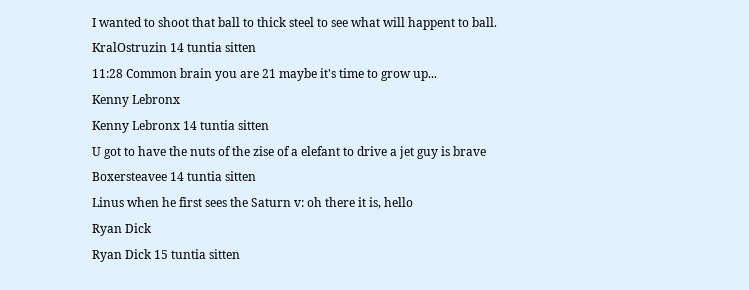I wanted to shoot that ball to thick steel to see what will happent to ball.
KralOstruzin 14 tuntia sitten
11:28 Common brain you are 21 maybe it's time to grow up...
Kenny Lebronx
Kenny Lebronx 14 tuntia sitten
U got to have the nuts of the zise of a elefant to drive a jet guy is brave
Boxersteavee 14 tuntia sitten
Linus when he first sees the Saturn v: oh there it is, hello
Ryan Dick
Ryan Dick 15 tuntia sitten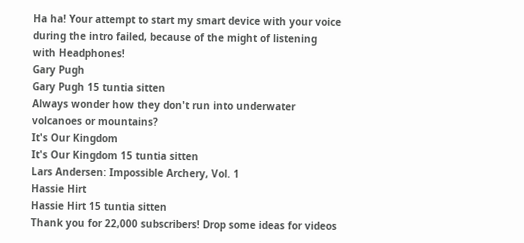Ha ha! Your attempt to start my smart device with your voice during the intro failed, because of the might of listening with Headphones!
Gary Pugh
Gary Pugh 15 tuntia sitten
Always wonder how they don't run into underwater volcanoes or mountains?
It's Our Kingdom
It's Our Kingdom 15 tuntia sitten
Lars Andersen: Impossible Archery, Vol. 1
Hassie Hirt
Hassie Hirt 15 tuntia sitten
Thank you for 22,000 subscribers! Drop some ideas for videos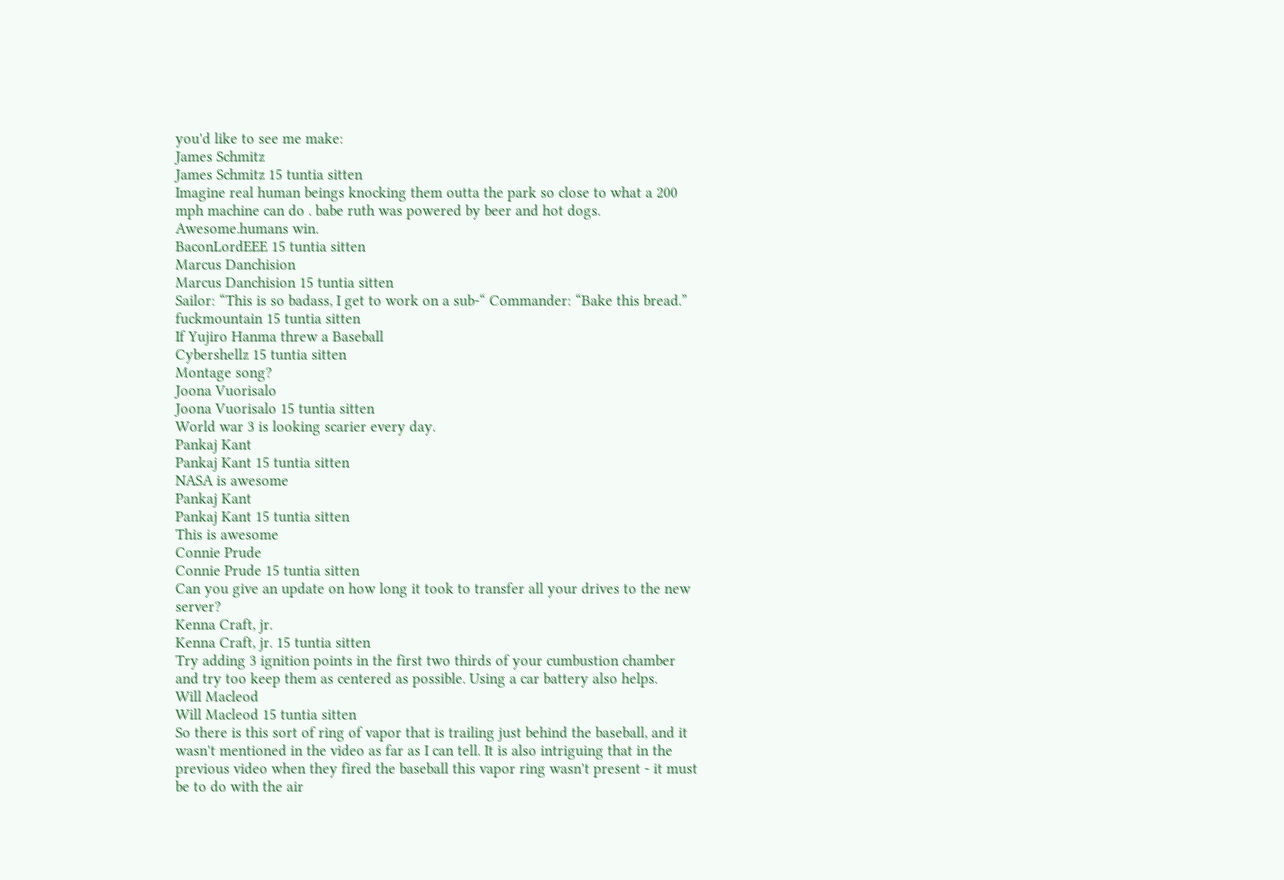you'd like to see me make:
James Schmitz
James Schmitz 15 tuntia sitten
Imagine real human beings knocking them outta the park so close to what a 200 mph machine can do . babe ruth was powered by beer and hot dogs. Awesome.humans win.
BaconLordEEE 15 tuntia sitten
Marcus Danchision
Marcus Danchision 15 tuntia sitten
Sailor: “This is so badass, I get to work on a sub-“ Commander: “Bake this bread.”
fuckmountain 15 tuntia sitten
If Yujiro Hanma threw a Baseball
Cybershellz 15 tuntia sitten
Montage song?
Joona Vuorisalo
Joona Vuorisalo 15 tuntia sitten
World war 3 is looking scarier every day.
Pankaj Kant
Pankaj Kant 15 tuntia sitten
NASA is awesome
Pankaj Kant
Pankaj Kant 15 tuntia sitten
This is awesome
Connie Prude
Connie Prude 15 tuntia sitten
Can you give an update on how long it took to transfer all your drives to the new server?
Kenna Craft, jr.
Kenna Craft, jr. 15 tuntia sitten
Try adding 3 ignition points in the first two thirds of your cumbustion chamber and try too keep them as centered as possible. Using a car battery also helps.
Will Macleod
Will Macleod 15 tuntia sitten
So there is this sort of ring of vapor that is trailing just behind the baseball, and it wasn't mentioned in the video as far as I can tell. It is also intriguing that in the previous video when they fired the baseball this vapor ring wasn't present - it must be to do with the air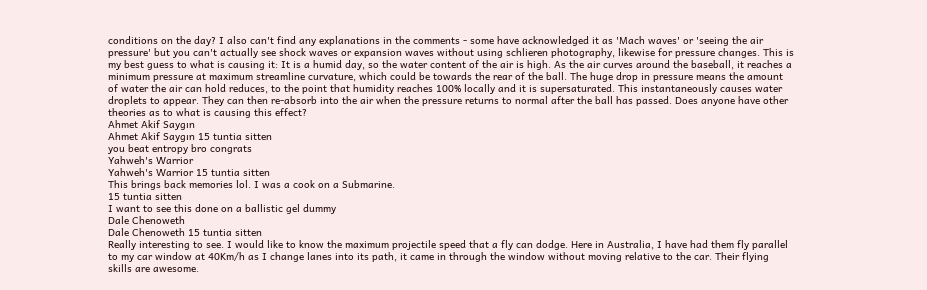conditions on the day? I also can't find any explanations in the comments - some have acknowledged it as 'Mach waves' or 'seeing the air pressure' but you can't actually see shock waves or expansion waves without using schlieren photography, likewise for pressure changes. This is my best guess to what is causing it: It is a humid day, so the water content of the air is high. As the air curves around the baseball, it reaches a minimum pressure at maximum streamline curvature, which could be towards the rear of the ball. The huge drop in pressure means the amount of water the air can hold reduces, to the point that humidity reaches 100% locally and it is supersaturated. This instantaneously causes water droplets to appear. They can then re-absorb into the air when the pressure returns to normal after the ball has passed. Does anyone have other theories as to what is causing this effect?
Ahmet Akif Saygın
Ahmet Akif Saygın 15 tuntia sitten
you beat entropy bro congrats
Yahweh's Warrior
Yahweh's Warrior 15 tuntia sitten
This brings back memories lol. I was a cook on a Submarine.
15 tuntia sitten
I want to see this done on a ballistic gel dummy
Dale Chenoweth
Dale Chenoweth 15 tuntia sitten
Really interesting to see. I would like to know the maximum projectile speed that a fly can dodge. Here in Australia, I have had them fly parallel to my car window at 40Km/h as I change lanes into its path, it came in through the window without moving relative to the car. Their flying skills are awesome.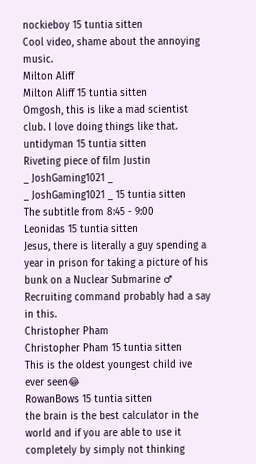nockieboy 15 tuntia sitten
Cool video, shame about the annoying music.
Milton Aliff
Milton Aliff 15 tuntia sitten
Omgosh, this is like a mad scientist club. I love doing things like that.
untidyman 15 tuntia sitten
Riveting piece of film Justin
_ JoshGaming1021 _
_ JoshGaming1021 _ 15 tuntia sitten
The subtitle from 8:45 - 9:00
Leonidas 15 tuntia sitten
Jesus, there is literally a guy spending a year in prison for taking a picture of his bunk on a Nuclear Submarine ♂ Recruiting command probably had a say in this.
Christopher Pham
Christopher Pham 15 tuntia sitten
This is the oldest youngest child ive ever seen😂
RowanBows 15 tuntia sitten
the brain is the best calculator in the world and if you are able to use it completely by simply not thinking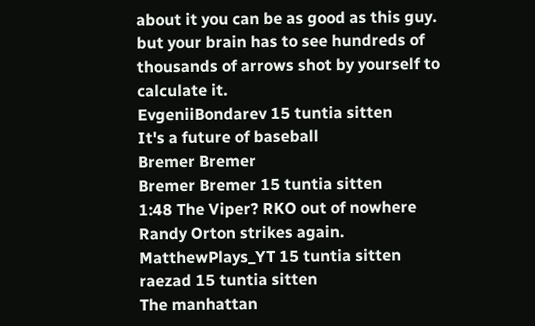about it you can be as good as this guy. but your brain has to see hundreds of thousands of arrows shot by yourself to calculate it.
EvgeniiBondarev 15 tuntia sitten
It's a future of baseball
Bremer Bremer
Bremer Bremer 15 tuntia sitten
1:48 The Viper? RKO out of nowhere Randy Orton strikes again.
MatthewPlays_YT 15 tuntia sitten
raezad 15 tuntia sitten
The manhattan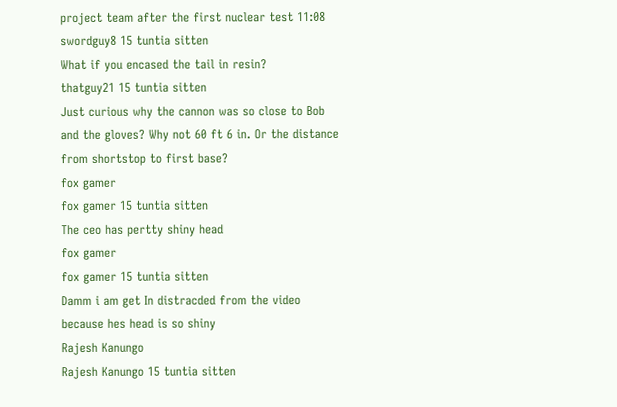project team after the first nuclear test 11:08
swordguy8 15 tuntia sitten
What if you encased the tail in resin?
thatguy21 15 tuntia sitten
Just curious why the cannon was so close to Bob and the gloves? Why not 60 ft 6 in. Or the distance from shortstop to first base?
fox gamer
fox gamer 15 tuntia sitten
The ceo has pertty shiny head
fox gamer
fox gamer 15 tuntia sitten
Damm i am get In distracded from the video because hes head is so shiny
Rajesh Kanungo
Rajesh Kanungo 15 tuntia sitten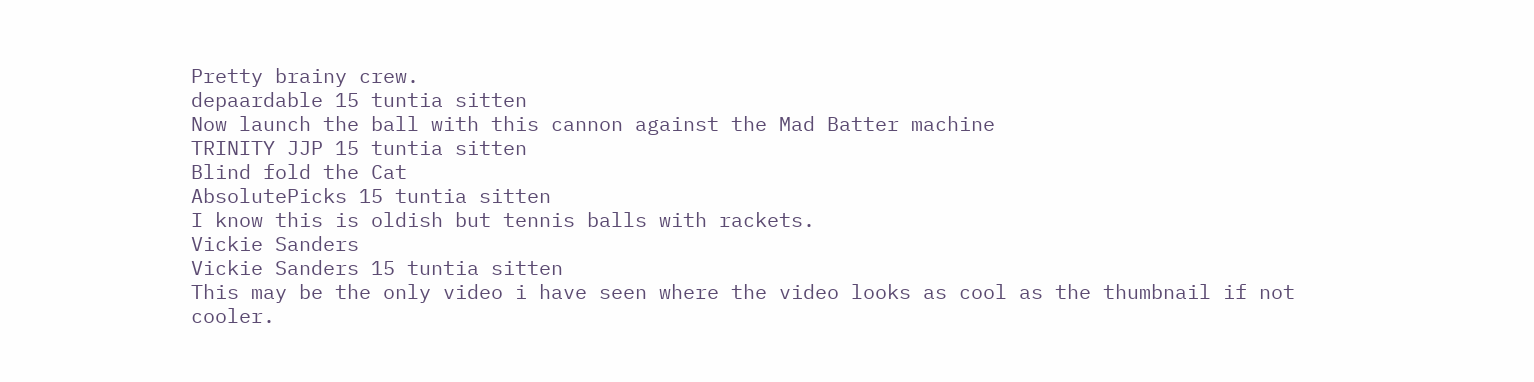Pretty brainy crew.
depaardable 15 tuntia sitten
Now launch the ball with this cannon against the Mad Batter machine
TRINITY JJP 15 tuntia sitten
Blind fold the Cat
AbsolutePicks 15 tuntia sitten
I know this is oldish but tennis balls with rackets.
Vickie Sanders
Vickie Sanders 15 tuntia sitten
This may be the only video i have seen where the video looks as cool as the thumbnail if not cooler.